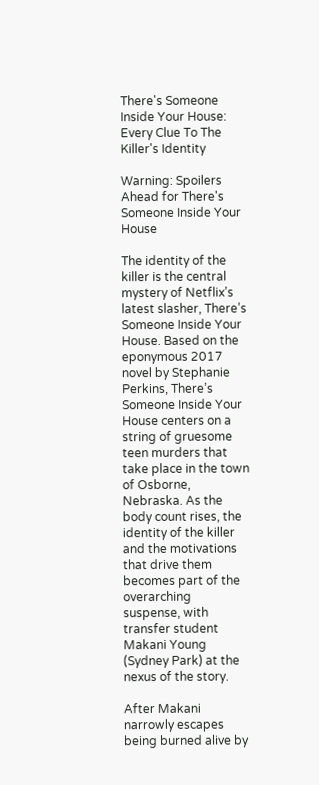There's Someone Inside Your House: Every Clue To The Killer's Identity

Warning: Spoilers Ahead for There's Someone Inside Your House

The identity of the killer is the central mystery of Netflix’s latest slasher, There’s Someone Inside Your House. Based on the eponymous 2017 novel by Stephanie Perkins, There’s Someone Inside Your House centers on a string of gruesome teen murders that take place in the town of Osborne, Nebraska. As the body count rises, the identity of the killer and the motivations that drive them becomes part of the overarching suspense, with transfer student Makani Young (Sydney Park) at the nexus of the story.

After Makani narrowly escapes being burned alive by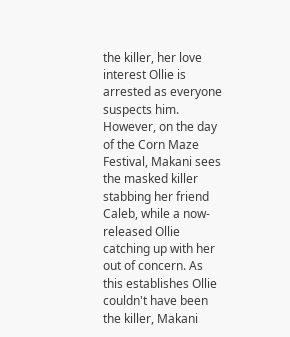the killer, her love interest Ollie is arrested as everyone suspects him. However, on the day of the Corn Maze Festival, Makani sees the masked killer stabbing her friend Caleb, while a now-released Ollie catching up with her out of concern. As this establishes Ollie couldn't have been the killer, Makani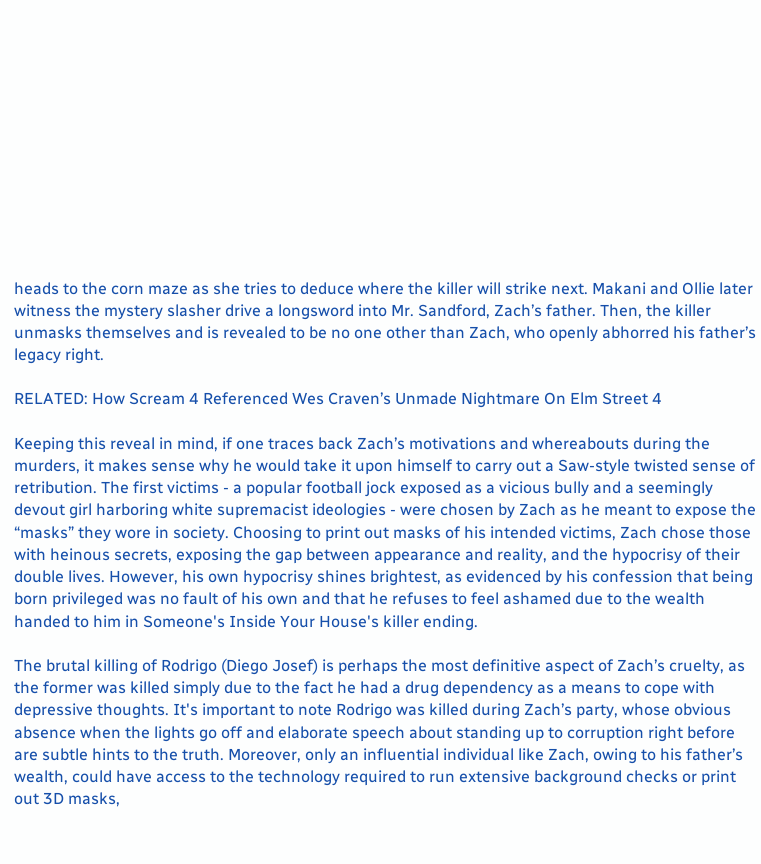heads to the corn maze as she tries to deduce where the killer will strike next. Makani and Ollie later witness the mystery slasher drive a longsword into Mr. Sandford, Zach’s father. Then, the killer unmasks themselves and is revealed to be no one other than Zach, who openly abhorred his father’s legacy right.

RELATED: How Scream 4 Referenced Wes Craven’s Unmade Nightmare On Elm Street 4

Keeping this reveal in mind, if one traces back Zach’s motivations and whereabouts during the murders, it makes sense why he would take it upon himself to carry out a Saw-style twisted sense of retribution. The first victims - a popular football jock exposed as a vicious bully and a seemingly devout girl harboring white supremacist ideologies - were chosen by Zach as he meant to expose the “masks” they wore in society. Choosing to print out masks of his intended victims, Zach chose those with heinous secrets, exposing the gap between appearance and reality, and the hypocrisy of their double lives. However, his own hypocrisy shines brightest, as evidenced by his confession that being born privileged was no fault of his own and that he refuses to feel ashamed due to the wealth handed to him in Someone's Inside Your House's killer ending.

The brutal killing of Rodrigo (Diego Josef) is perhaps the most definitive aspect of Zach’s cruelty, as the former was killed simply due to the fact he had a drug dependency as a means to cope with depressive thoughts. It's important to note Rodrigo was killed during Zach’s party, whose obvious absence when the lights go off and elaborate speech about standing up to corruption right before are subtle hints to the truth. Moreover, only an influential individual like Zach, owing to his father’s wealth, could have access to the technology required to run extensive background checks or print out 3D masks,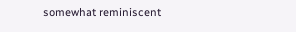somewhat reminiscent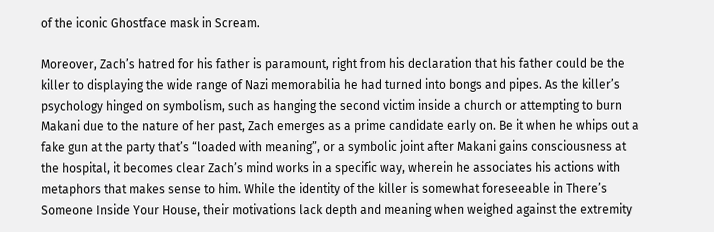of the iconic Ghostface mask in Scream.

Moreover, Zach’s hatred for his father is paramount, right from his declaration that his father could be the killer to displaying the wide range of Nazi memorabilia he had turned into bongs and pipes. As the killer’s psychology hinged on symbolism, such as hanging the second victim inside a church or attempting to burn Makani due to the nature of her past, Zach emerges as a prime candidate early on. Be it when he whips out a fake gun at the party that’s “loaded with meaning”, or a symbolic joint after Makani gains consciousness at the hospital, it becomes clear Zach’s mind works in a specific way, wherein he associates his actions with metaphors that makes sense to him. While the identity of the killer is somewhat foreseeable in There’s Someone Inside Your House, their motivations lack depth and meaning when weighed against the extremity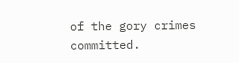of the gory crimes committed.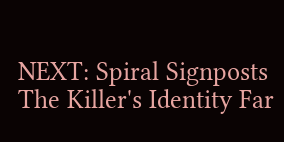NEXT: Spiral Signposts The Killer's Identity Far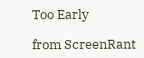Too Early

from ScreenRant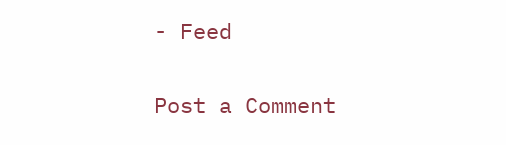- Feed

Post a Comment